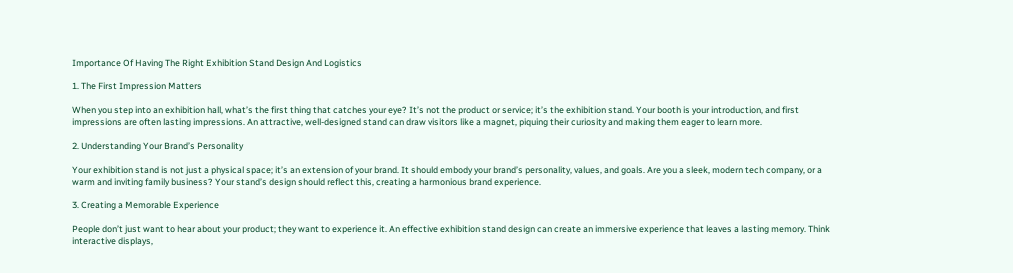Importance Of Having The Right Exhibition Stand Design And Logistics

1. The First Impression Matters

When you step into an exhibition hall, what’s the first thing that catches your eye? It’s not the product or service; it’s the exhibition stand. Your booth is your introduction, and first impressions are often lasting impressions. An attractive, well-designed stand can draw visitors like a magnet, piquing their curiosity and making them eager to learn more.

2. Understanding Your Brand’s Personality

Your exhibition stand is not just a physical space; it’s an extension of your brand. It should embody your brand’s personality, values, and goals. Are you a sleek, modern tech company, or a warm and inviting family business? Your stand’s design should reflect this, creating a harmonious brand experience.

3. Creating a Memorable Experience

People don’t just want to hear about your product; they want to experience it. An effective exhibition stand design can create an immersive experience that leaves a lasting memory. Think interactive displays,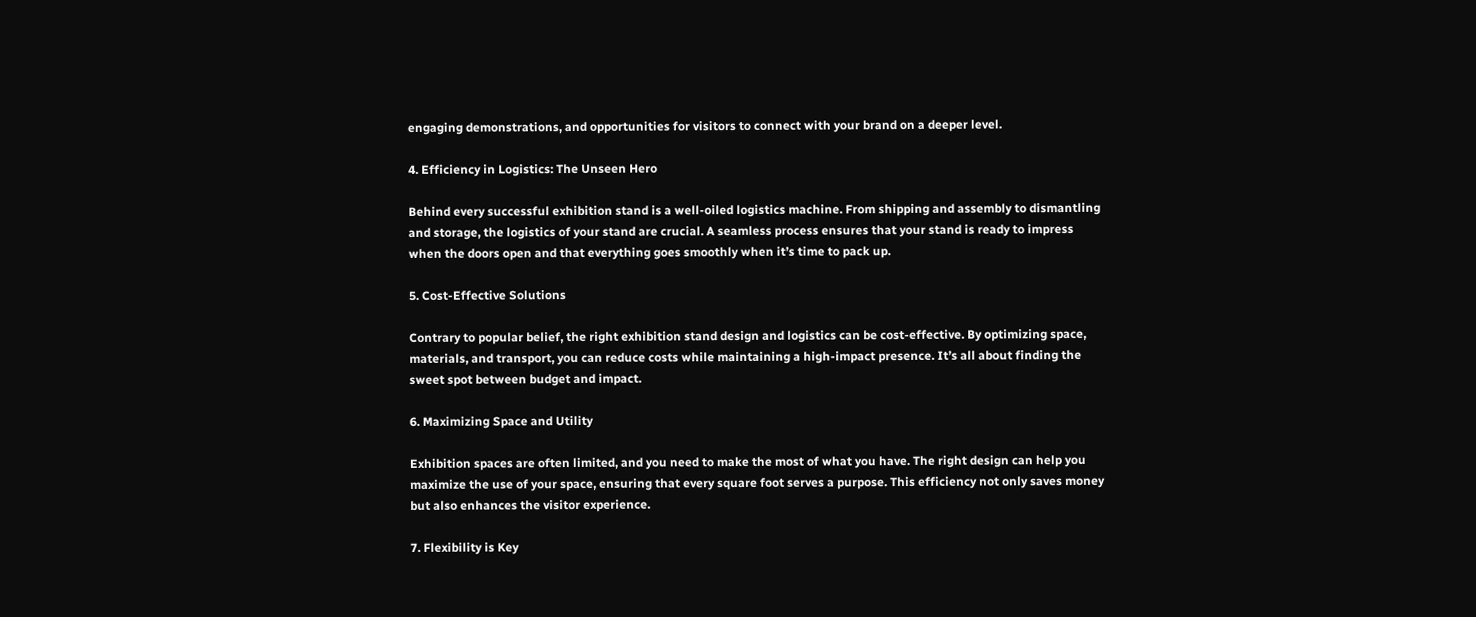engaging demonstrations, and opportunities for visitors to connect with your brand on a deeper level.

4. Efficiency in Logistics: The Unseen Hero

Behind every successful exhibition stand is a well-oiled logistics machine. From shipping and assembly to dismantling and storage, the logistics of your stand are crucial. A seamless process ensures that your stand is ready to impress when the doors open and that everything goes smoothly when it’s time to pack up.

5. Cost-Effective Solutions

Contrary to popular belief, the right exhibition stand design and logistics can be cost-effective. By optimizing space, materials, and transport, you can reduce costs while maintaining a high-impact presence. It’s all about finding the sweet spot between budget and impact.

6. Maximizing Space and Utility

Exhibition spaces are often limited, and you need to make the most of what you have. The right design can help you maximize the use of your space, ensuring that every square foot serves a purpose. This efficiency not only saves money but also enhances the visitor experience.

7. Flexibility is Key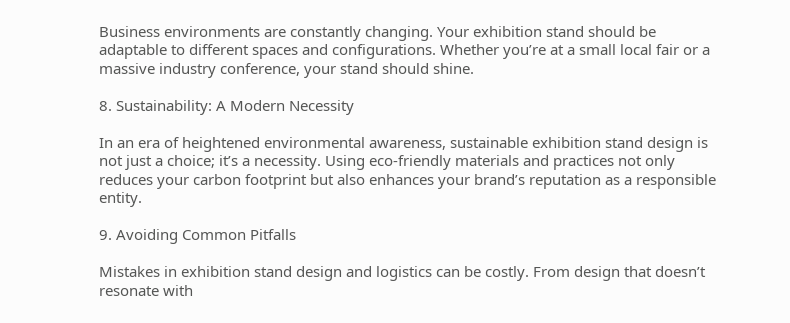Business environments are constantly changing. Your exhibition stand should be adaptable to different spaces and configurations. Whether you’re at a small local fair or a massive industry conference, your stand should shine.

8. Sustainability: A Modern Necessity

In an era of heightened environmental awareness, sustainable exhibition stand design is not just a choice; it’s a necessity. Using eco-friendly materials and practices not only reduces your carbon footprint but also enhances your brand’s reputation as a responsible entity.

9. Avoiding Common Pitfalls

Mistakes in exhibition stand design and logistics can be costly. From design that doesn’t resonate with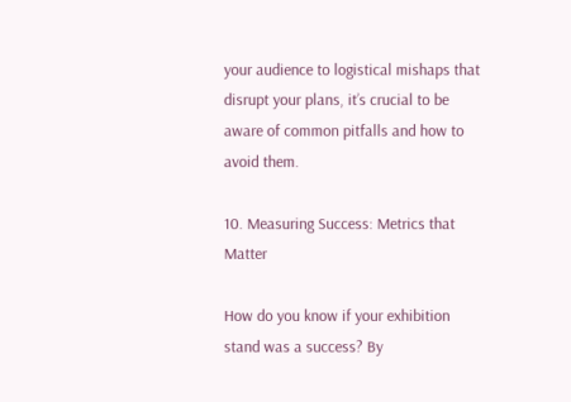your audience to logistical mishaps that disrupt your plans, it’s crucial to be aware of common pitfalls and how to avoid them.

10. Measuring Success: Metrics that Matter

How do you know if your exhibition stand was a success? By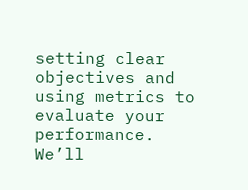setting clear objectives and using metrics to evaluate your performance. We’ll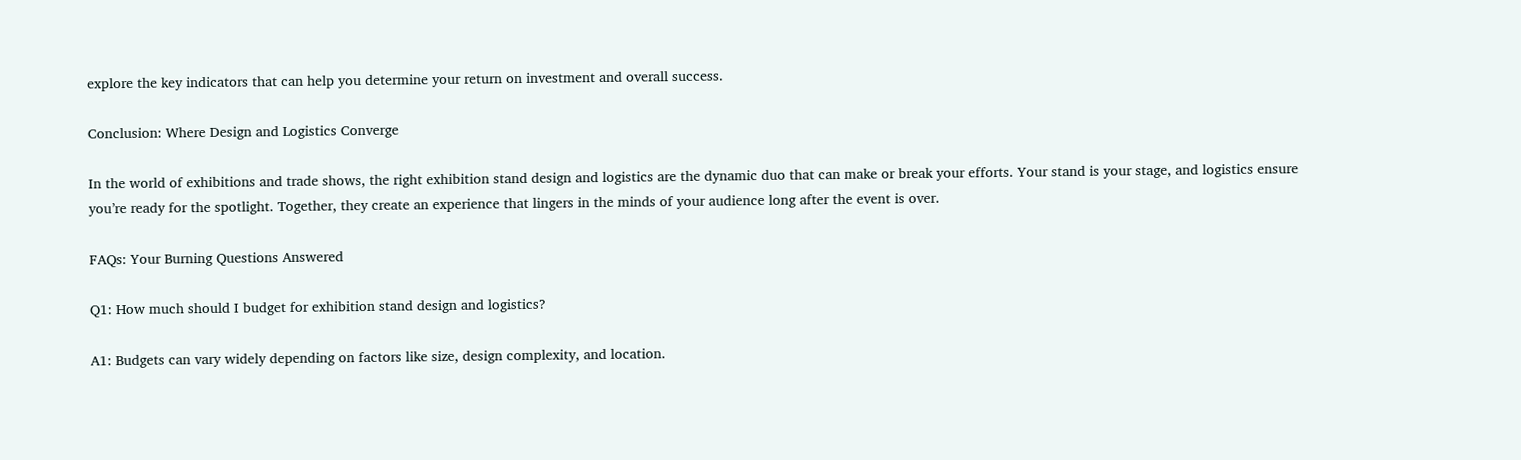explore the key indicators that can help you determine your return on investment and overall success.

Conclusion: Where Design and Logistics Converge

In the world of exhibitions and trade shows, the right exhibition stand design and logistics are the dynamic duo that can make or break your efforts. Your stand is your stage, and logistics ensure you’re ready for the spotlight. Together, they create an experience that lingers in the minds of your audience long after the event is over.

FAQs: Your Burning Questions Answered

Q1: How much should I budget for exhibition stand design and logistics?

A1: Budgets can vary widely depending on factors like size, design complexity, and location.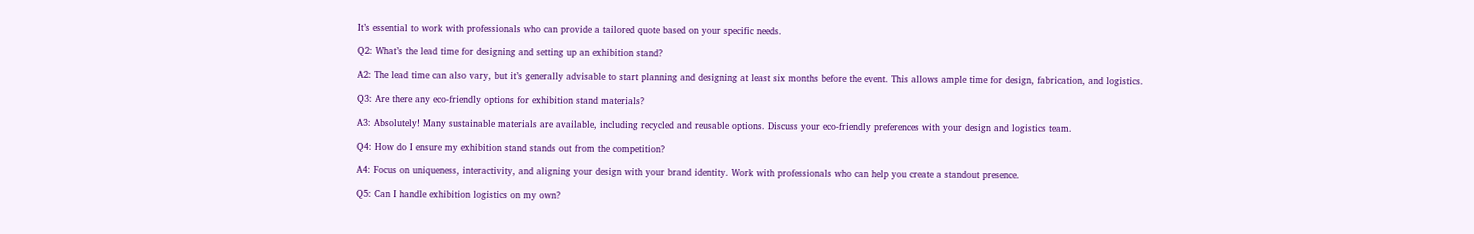It’s essential to work with professionals who can provide a tailored quote based on your specific needs.

Q2: What’s the lead time for designing and setting up an exhibition stand?

A2: The lead time can also vary, but it’s generally advisable to start planning and designing at least six months before the event. This allows ample time for design, fabrication, and logistics.

Q3: Are there any eco-friendly options for exhibition stand materials?

A3: Absolutely! Many sustainable materials are available, including recycled and reusable options. Discuss your eco-friendly preferences with your design and logistics team.

Q4: How do I ensure my exhibition stand stands out from the competition?

A4: Focus on uniqueness, interactivity, and aligning your design with your brand identity. Work with professionals who can help you create a standout presence.

Q5: Can I handle exhibition logistics on my own?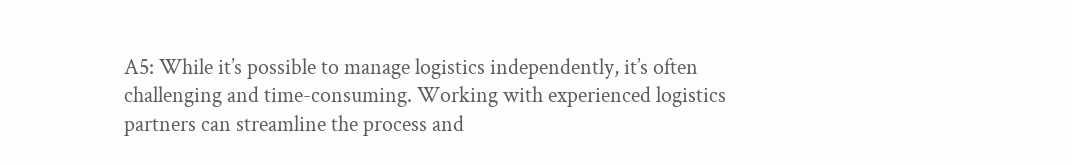A5: While it’s possible to manage logistics independently, it’s often challenging and time-consuming. Working with experienced logistics partners can streamline the process and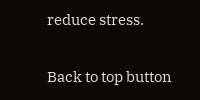reduce stress.

Back to top button